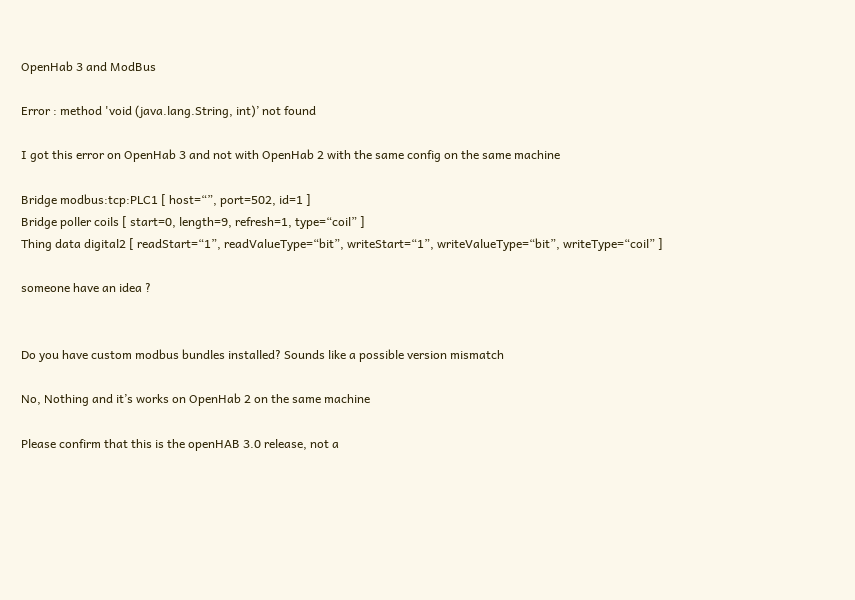OpenHab 3 and ModBus

Error : method 'void (java.lang.String, int)’ not found

I got this error on OpenHab 3 and not with OpenHab 2 with the same config on the same machine

Bridge modbus:tcp:PLC1 [ host=“”, port=502, id=1 ]
Bridge poller coils [ start=0, length=9, refresh=1, type=“coil” ]
Thing data digital2 [ readStart=“1”, readValueType=“bit”, writeStart=“1”, writeValueType=“bit”, writeType=“coil” ]

someone have an idea ?


Do you have custom modbus bundles installed? Sounds like a possible version mismatch

No, Nothing and it’s works on OpenHab 2 on the same machine

Please confirm that this is the openHAB 3.0 release, not a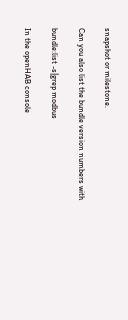snapshot or milestone.

Can you also list the bundle version numbers with

bundle:list -s|grep modbus

In the openHAB console